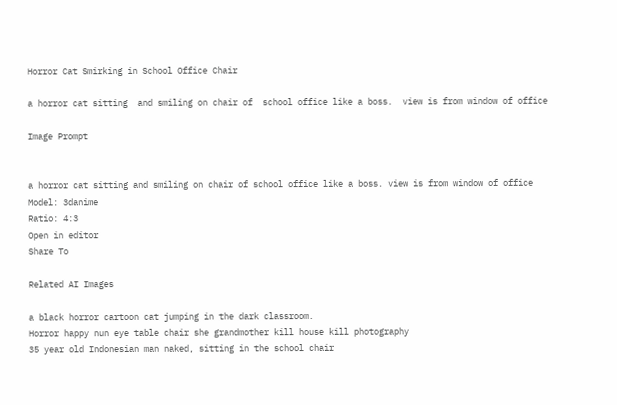Horror Cat Smirking in School Office Chair

a horror cat sitting  and smiling on chair of  school office like a boss.  view is from window of office

Image Prompt


a horror cat sitting and smiling on chair of school office like a boss. view is from window of office
Model: 3danime
Ratio: 4:3
Open in editor
Share To

Related AI Images

a black horror cartoon cat jumping in the dark classroom.
Horror happy nun eye table chair she grandmother kill house kill photography
35 year old Indonesian man naked, sitting in the school chair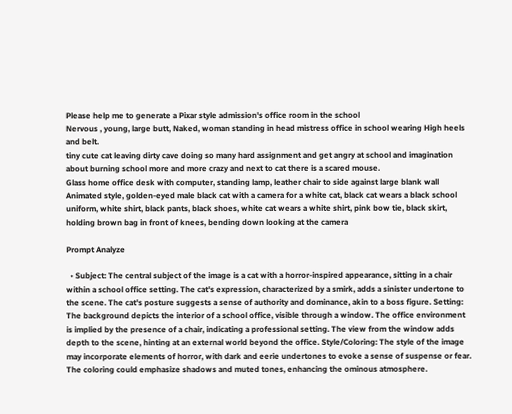Please help me to generate a Pixar style admission's office room in the school
Nervous , young, large butt, Naked, woman standing in head mistress office in school wearing High heels and belt.
tiny cute cat leaving dirty cave doing so many hard assignment and get angry at school and imagination about burning school more and more crazy and next to cat there is a scared mouse.
Glass home office desk with computer, standing lamp, leather chair to side against large blank wall
Animated style, golden-eyed male black cat with a camera for a white cat, black cat wears a black school uniform, white shirt, black pants, black shoes, white cat wears a white shirt, pink bow tie, black skirt, holding brown bag in front of knees, bending down looking at the camera

Prompt Analyze

  • Subject: The central subject of the image is a cat with a horror-inspired appearance, sitting in a chair within a school office setting. The cat's expression, characterized by a smirk, adds a sinister undertone to the scene. The cat's posture suggests a sense of authority and dominance, akin to a boss figure. Setting: The background depicts the interior of a school office, visible through a window. The office environment is implied by the presence of a chair, indicating a professional setting. The view from the window adds depth to the scene, hinting at an external world beyond the office. Style/Coloring: The style of the image may incorporate elements of horror, with dark and eerie undertones to evoke a sense of suspense or fear. The coloring could emphasize shadows and muted tones, enhancing the ominous atmosphere.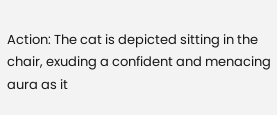Action: The cat is depicted sitting in the chair, exuding a confident and menacing aura as it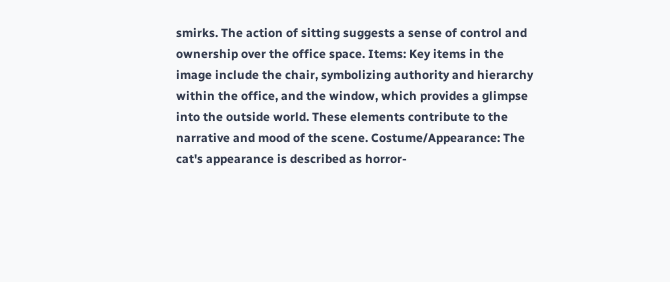smirks. The action of sitting suggests a sense of control and ownership over the office space. Items: Key items in the image include the chair, symbolizing authority and hierarchy within the office, and the window, which provides a glimpse into the outside world. These elements contribute to the narrative and mood of the scene. Costume/Appearance: The cat's appearance is described as horror-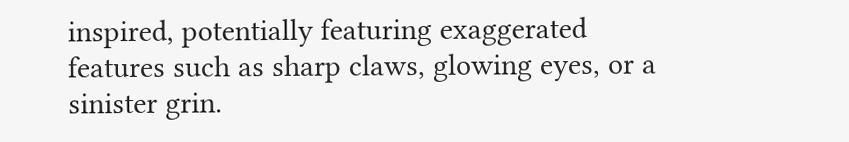inspired, potentially featuring exaggerated features such as sharp claws, glowing eyes, or a sinister grin.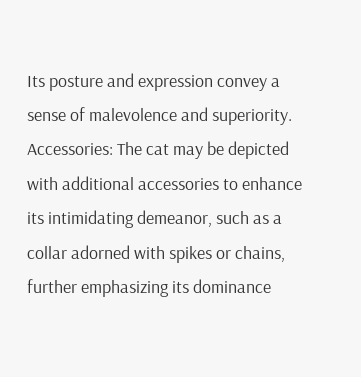Its posture and expression convey a sense of malevolence and superiority. Accessories: The cat may be depicted with additional accessories to enhance its intimidating demeanor, such as a collar adorned with spikes or chains, further emphasizing its dominance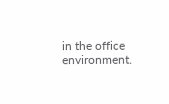in the office environment.